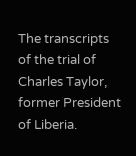The transcripts of the trial of Charles Taylor, former President of Liberia.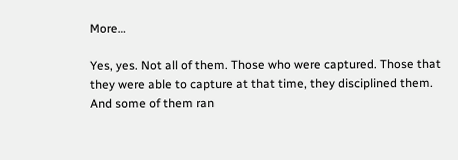More…

Yes, yes. Not all of them. Those who were captured. Those that they were able to capture at that time, they disciplined them. And some of them ran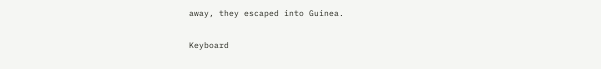away, they escaped into Guinea.

Keyboard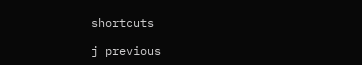shortcuts

j previous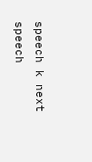speech k next speech